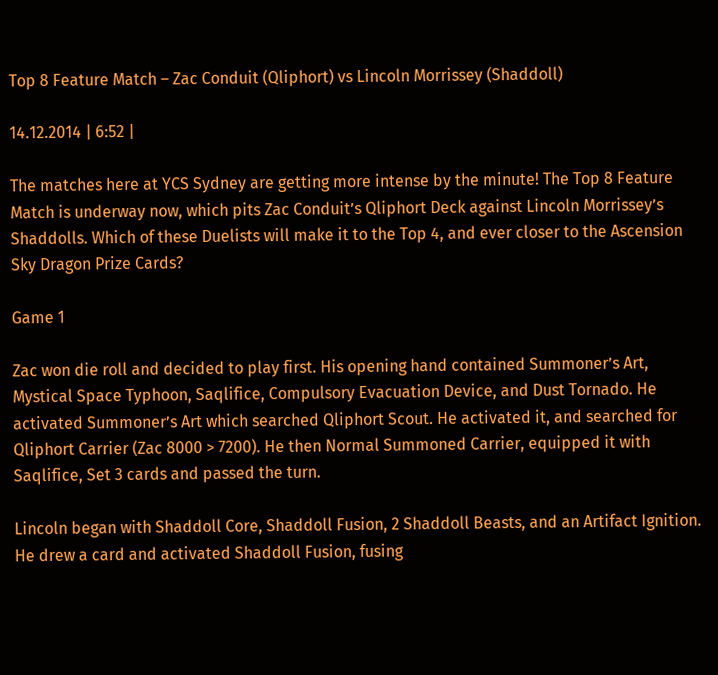Top 8 Feature Match – Zac Conduit (Qliphort) vs Lincoln Morrissey (Shaddoll)

14.12.2014 | 6:52 |

The matches here at YCS Sydney are getting more intense by the minute! The Top 8 Feature Match is underway now, which pits Zac Conduit’s Qliphort Deck against Lincoln Morrissey’s Shaddolls. Which of these Duelists will make it to the Top 4, and ever closer to the Ascension Sky Dragon Prize Cards?

Game 1

Zac won die roll and decided to play first. His opening hand contained Summoner’s Art, Mystical Space Typhoon, Saqlifice, Compulsory Evacuation Device, and Dust Tornado. He activated Summoner’s Art which searched Qliphort Scout. He activated it, and searched for Qliphort Carrier (Zac 8000 > 7200). He then Normal Summoned Carrier, equipped it with Saqlifice, Set 3 cards and passed the turn.

Lincoln began with Shaddoll Core, Shaddoll Fusion, 2 Shaddoll Beasts, and an Artifact Ignition. He drew a card and activated Shaddoll Fusion, fusing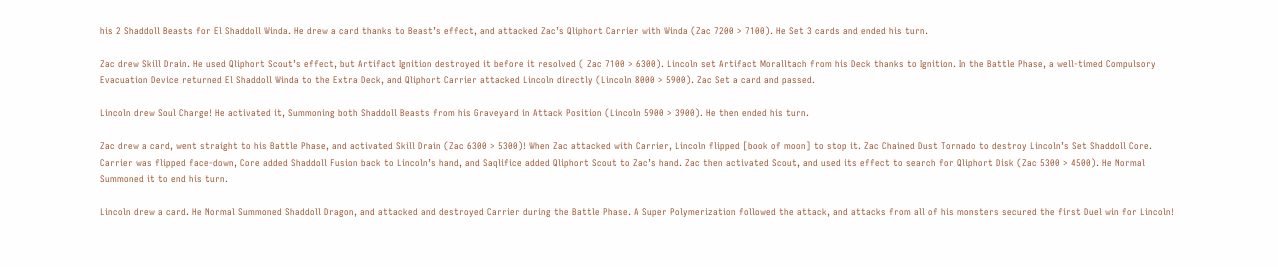his 2 Shaddoll Beasts for El Shaddoll Winda. He drew a card thanks to Beast’s effect, and attacked Zac’s Qliphort Carrier with Winda (Zac 7200 > 7100). He Set 3 cards and ended his turn.

Zac drew Skill Drain. He used Qliphort Scout’s effect, but Artifact Ignition destroyed it before it resolved ( Zac 7100 > 6300). Lincoln set Artifact Moralltach from his Deck thanks to Ignition. In the Battle Phase, a well-timed Compulsory Evacuation Device returned El Shaddoll Winda to the Extra Deck, and Qliphort Carrier attacked Lincoln directly (Lincoln 8000 > 5900). Zac Set a card and passed.

Lincoln drew Soul Charge! He activated it, Summoning both Shaddoll Beasts from his Graveyard in Attack Position (Lincoln 5900 > 3900). He then ended his turn.

Zac drew a card, went straight to his Battle Phase, and activated Skill Drain (Zac 6300 > 5300)! When Zac attacked with Carrier, Lincoln flipped [book of moon] to stop it. Zac Chained Dust Tornado to destroy Lincoln’s Set Shaddoll Core. Carrier was flipped face-down, Core added Shaddoll Fusion back to Lincoln’s hand, and Saqlifice added Qliphort Scout to Zac’s hand. Zac then activated Scout, and used its effect to search for Qliphort Disk (Zac 5300 > 4500). He Normal Summoned it to end his turn.

Lincoln drew a card. He Normal Summoned Shaddoll Dragon, and attacked and destroyed Carrier during the Battle Phase. A Super Polymerization followed the attack, and attacks from all of his monsters secured the first Duel win for Lincoln!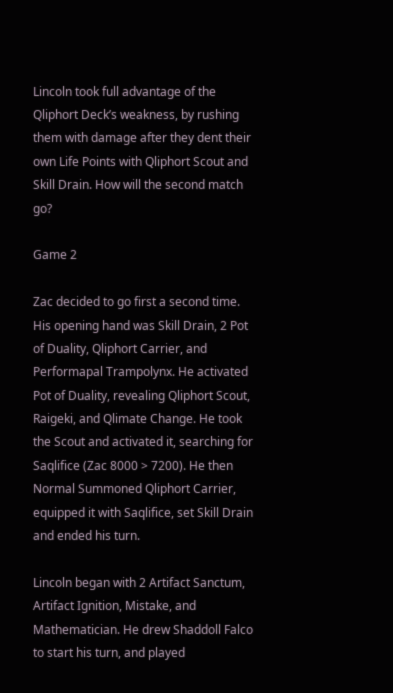Lincoln took full advantage of the Qliphort Deck’s weakness, by rushing them with damage after they dent their own Life Points with Qliphort Scout and Skill Drain. How will the second match go?

Game 2

Zac decided to go first a second time. His opening hand was Skill Drain, 2 Pot of Duality, Qliphort Carrier, and Performapal Trampolynx. He activated Pot of Duality, revealing Qliphort Scout, Raigeki, and Qlimate Change. He took the Scout and activated it, searching for Saqlifice (Zac 8000 > 7200). He then Normal Summoned Qliphort Carrier, equipped it with Saqlifice, set Skill Drain and ended his turn.

Lincoln began with 2 Artifact Sanctum, Artifact Ignition, Mistake, and Mathematician. He drew Shaddoll Falco to start his turn, and played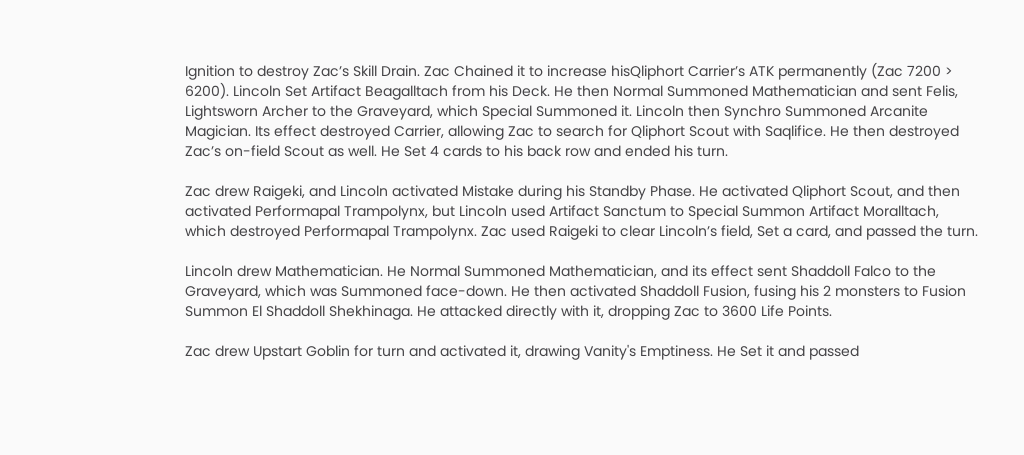Ignition to destroy Zac’s Skill Drain. Zac Chained it to increase hisQliphort Carrier’s ATK permanently (Zac 7200 > 6200). Lincoln Set Artifact Beagalltach from his Deck. He then Normal Summoned Mathematician and sent Felis, Lightsworn Archer to the Graveyard, which Special Summoned it. Lincoln then Synchro Summoned Arcanite Magician. Its effect destroyed Carrier, allowing Zac to search for Qliphort Scout with Saqlifice. He then destroyed Zac’s on-field Scout as well. He Set 4 cards to his back row and ended his turn.

Zac drew Raigeki, and Lincoln activated Mistake during his Standby Phase. He activated Qliphort Scout, and then activated Performapal Trampolynx, but Lincoln used Artifact Sanctum to Special Summon Artifact Moralltach, which destroyed Performapal Trampolynx. Zac used Raigeki to clear Lincoln’s field, Set a card, and passed the turn.

Lincoln drew Mathematician. He Normal Summoned Mathematician, and its effect sent Shaddoll Falco to the Graveyard, which was Summoned face-down. He then activated Shaddoll Fusion, fusing his 2 monsters to Fusion Summon El Shaddoll Shekhinaga. He attacked directly with it, dropping Zac to 3600 Life Points.

Zac drew Upstart Goblin for turn and activated it, drawing Vanity's Emptiness. He Set it and passed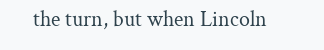the turn, but when Lincoln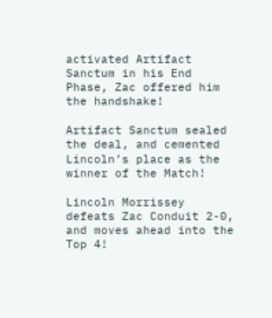activated Artifact Sanctum in his End Phase, Zac offered him the handshake!

Artifact Sanctum sealed the deal, and cemented Lincoln’s place as the winner of the Match!

Lincoln Morrissey defeats Zac Conduit 2-0, and moves ahead into the Top 4!